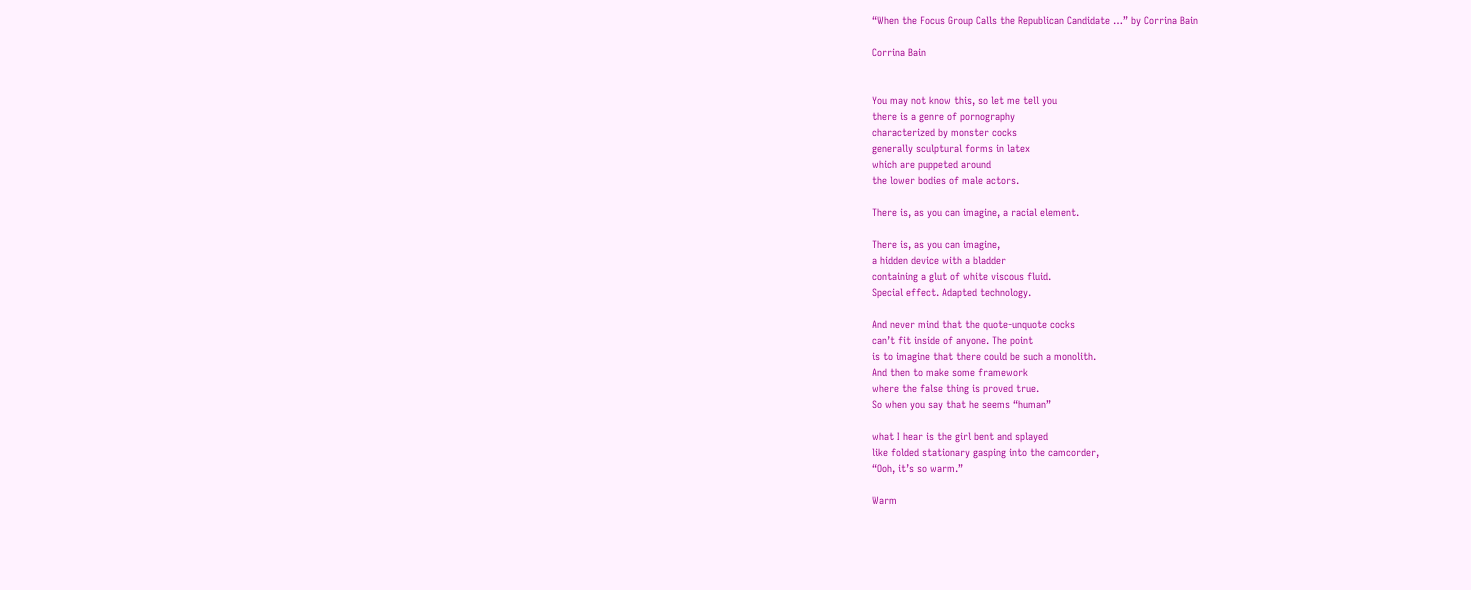“When the Focus Group Calls the Republican Candidate …” by Corrina Bain

Corrina Bain


You may not know this, so let me tell you
there is a genre of pornography
characterized by monster cocks
generally sculptural forms in latex
which are puppeted around
the lower bodies of male actors.

There is, as you can imagine, a racial element.

There is, as you can imagine,
a hidden device with a bladder
containing a glut of white viscous fluid.
Special effect. Adapted technology.

And never mind that the quote-unquote cocks
can’t fit inside of anyone. The point
is to imagine that there could be such a monolith.
And then to make some framework
where the false thing is proved true.
So when you say that he seems “human”

what I hear is the girl bent and splayed
like folded stationary gasping into the camcorder,
“Ooh, it’s so warm.”

Warm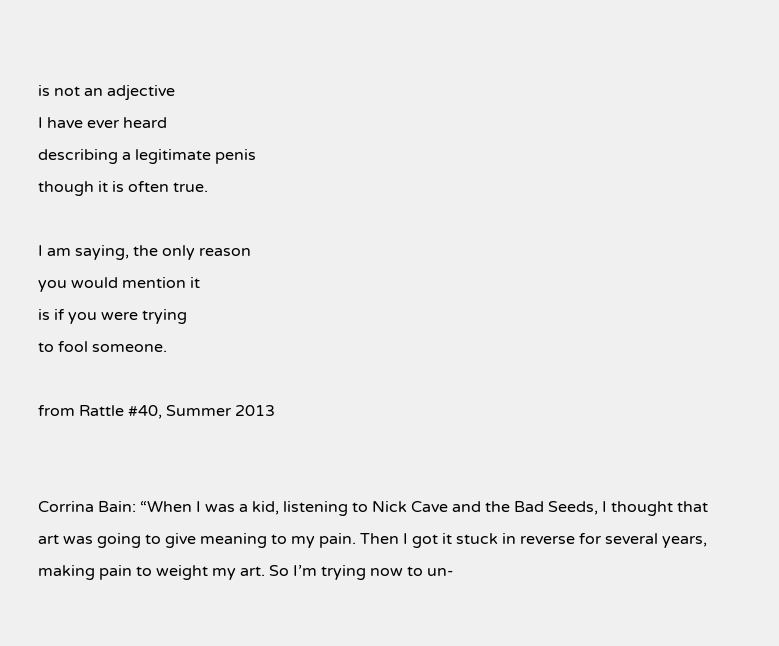is not an adjective
I have ever heard
describing a legitimate penis
though it is often true.

I am saying, the only reason
you would mention it
is if you were trying
to fool someone.

from Rattle #40, Summer 2013


Corrina Bain: “When I was a kid, listening to Nick Cave and the Bad Seeds, I thought that art was going to give meaning to my pain. Then I got it stuck in reverse for several years, making pain to weight my art. So I’m trying now to un-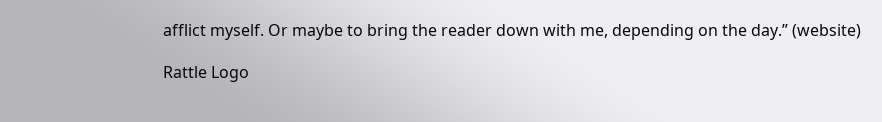afflict myself. Or maybe to bring the reader down with me, depending on the day.” (website)

Rattle Logo